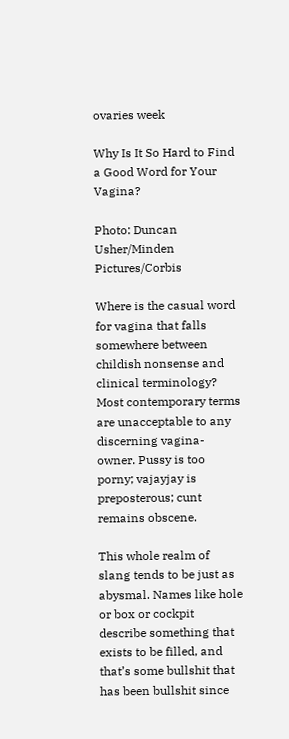ovaries week

Why Is It So Hard to Find a Good Word for Your Vagina?

Photo: Duncan Usher/Minden Pictures/Corbis

Where is the casual word for vagina that falls somewhere between childish nonsense and clinical terminology? Most contemporary terms are unacceptable to any discerning vagina-owner. Pussy is too porny; vajayjay is preposterous; cunt remains obscene.

This whole realm of slang tends to be just as abysmal. Names like hole or box or cockpit describe something that exists to be filled, and that’s some bullshit that has been bullshit since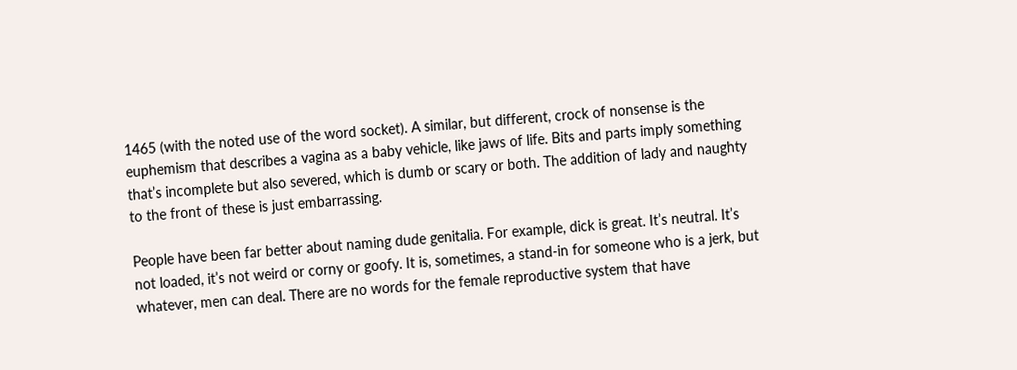1465 (with the noted use of the word socket). A similar, but different, crock of nonsense is the euphemism that describes a vagina as a baby vehicle, like jaws of life. Bits and parts imply something that’s incomplete but also severed, which is dumb or scary or both. The addition of lady and naughty to the front of these is just embarrassing.

People have been far better about naming dude genitalia. For example, dick is great. It’s neutral. It’s not loaded, it’s not weird or corny or goofy. It is, sometimes, a stand-in for someone who is a jerk, but whatever, men can deal. There are no words for the female reproductive system that have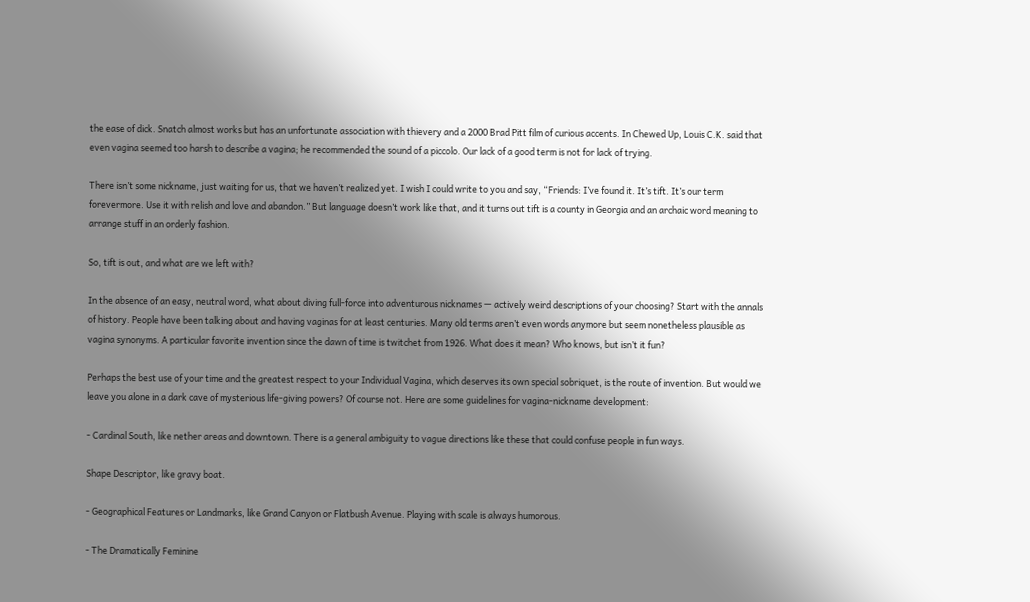the ease of dick. Snatch almost works but has an unfortunate association with thievery and a 2000 Brad Pitt film of curious accents. In Chewed Up, Louis C.K. said that even vagina seemed too harsh to describe a vagina; he recommended the sound of a piccolo. Our lack of a good term is not for lack of trying.

There isn’t some nickname, just waiting for us, that we haven’t realized yet. I wish I could write to you and say, “Friends: I’ve found it. It’s tift. It’s our term forevermore. Use it with relish and love and abandon.” But language doesn’t work like that, and it turns out tift is a county in Georgia and an archaic word meaning to arrange stuff in an orderly fashion.

So, tift is out, and what are we left with?

In the absence of an easy, neutral word, what about diving full-force into adventurous nicknames — actively weird descriptions of your choosing? Start with the annals of history. People have been talking about and having vaginas for at least centuries. Many old terms aren’t even words anymore but seem nonetheless plausible as vagina synonyms. A particular favorite invention since the dawn of time is twitchet from 1926. What does it mean? Who knows, but isn’t it fun?

Perhaps the best use of your time and the greatest respect to your Individual Vagina, which deserves its own special sobriquet, is the route of invention. But would we leave you alone in a dark cave of mysterious life-giving powers? Of course not. Here are some guidelines for vagina-nickname development:

- Cardinal South, like nether areas and downtown. There is a general ambiguity to vague directions like these that could confuse people in fun ways.

Shape Descriptor, like gravy boat.

- Geographical Features or Landmarks, like Grand Canyon or Flatbush Avenue. Playing with scale is always humorous.

- The Dramatically Feminine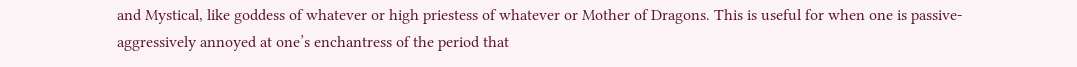and Mystical, like goddess of whatever or high priestess of whatever or Mother of Dragons. This is useful for when one is passive-aggressively annoyed at one’s enchantress of the period that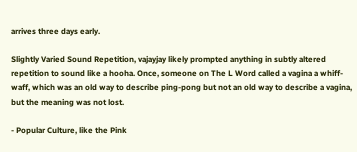arrives three days early.

Slightly Varied Sound Repetition, vajayjay likely prompted anything in subtly altered repetition to sound like a hooha. Once, someone on The L Word called a vagina a whiff-waff, which was an old way to describe ping-pong but not an old way to describe a vagina, but the meaning was not lost.

- Popular Culture, like the Pink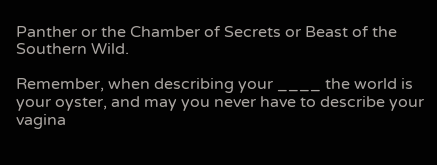Panther or the Chamber of Secrets or Beast of the Southern Wild.

Remember, when describing your ____ the world is your oyster, and may you never have to describe your vagina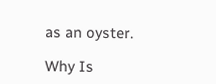as an oyster.

Why Is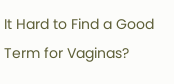It Hard to Find a Good Term for Vaginas?